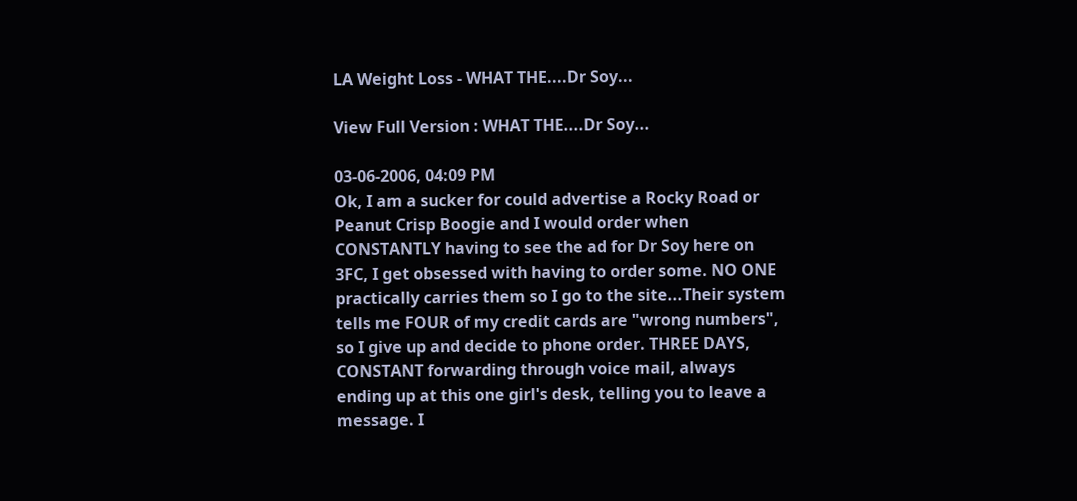LA Weight Loss - WHAT THE....Dr Soy...

View Full Version : WHAT THE....Dr Soy...

03-06-2006, 04:09 PM
Ok, I am a sucker for could advertise a Rocky Road or Peanut Crisp Boogie and I would order when CONSTANTLY having to see the ad for Dr Soy here on 3FC, I get obsessed with having to order some. NO ONE practically carries them so I go to the site...Their system tells me FOUR of my credit cards are "wrong numbers", so I give up and decide to phone order. THREE DAYS, CONSTANT forwarding through voice mail, always ending up at this one girl's desk, telling you to leave a message. I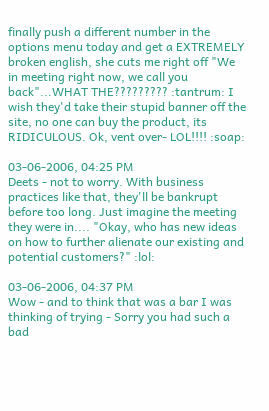finally push a different number in the options menu today and get a EXTREMELY broken english, she cuts me right off "We in meeting right now, we call you back"...WHAT THE????????? :tantrum: I wish they'd take their stupid banner off the site, no one can buy the product, its RIDICULOUS. Ok, vent over- LOL!!!! :soap:

03-06-2006, 04:25 PM
Deets - not to worry. With business practices like that, they'll be bankrupt before too long. Just imagine the meeting they were in.... "Okay, who has new ideas on how to further alienate our existing and potential customers?" :lol:

03-06-2006, 04:37 PM
Wow - and to think that was a bar I was thinking of trying - Sorry you had such a bad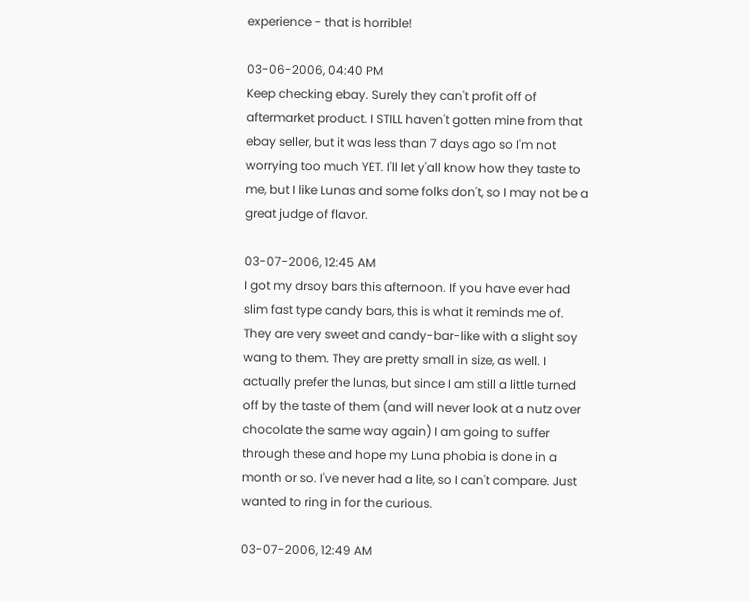experience - that is horrible!

03-06-2006, 04:40 PM
Keep checking ebay. Surely they can't profit off of aftermarket product. I STILL haven't gotten mine from that ebay seller, but it was less than 7 days ago so I'm not worrying too much YET. I'll let y'all know how they taste to me, but I like Lunas and some folks don't, so I may not be a great judge of flavor.

03-07-2006, 12:45 AM
I got my drsoy bars this afternoon. If you have ever had slim fast type candy bars, this is what it reminds me of. They are very sweet and candy-bar-like with a slight soy wang to them. They are pretty small in size, as well. I actually prefer the lunas, but since I am still a little turned off by the taste of them (and will never look at a nutz over chocolate the same way again) I am going to suffer through these and hope my Luna phobia is done in a month or so. I've never had a lite, so I can't compare. Just wanted to ring in for the curious.

03-07-2006, 12:49 AM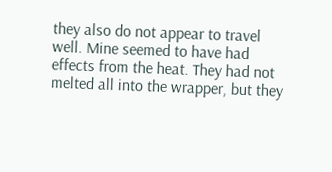they also do not appear to travel well. Mine seemed to have had effects from the heat. They had not melted all into the wrapper, but they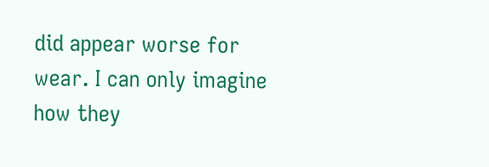did appear worse for wear. I can only imagine how they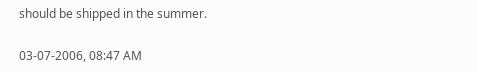should be shipped in the summer.

03-07-2006, 08:47 AM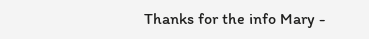Thanks for the info Mary -